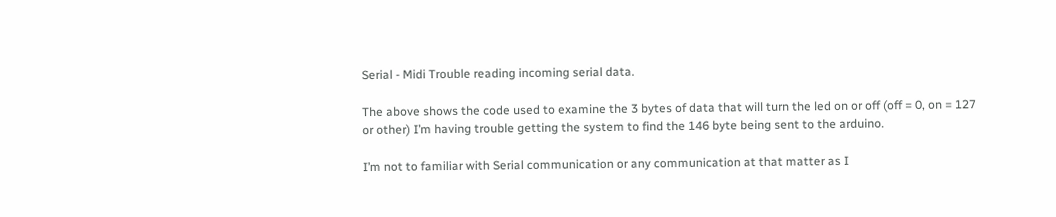Serial - Midi Trouble reading incoming serial data.

The above shows the code used to examine the 3 bytes of data that will turn the led on or off (off = 0, on = 127 or other) I’m having trouble getting the system to find the 146 byte being sent to the arduino.

I’m not to familiar with Serial communication or any communication at that matter as I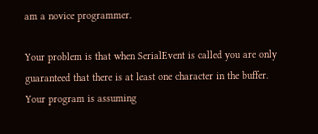am a novice programmer.

Your problem is that when SerialEvent is called you are only guaranteed that there is at least one character in the buffer. Your program is assuming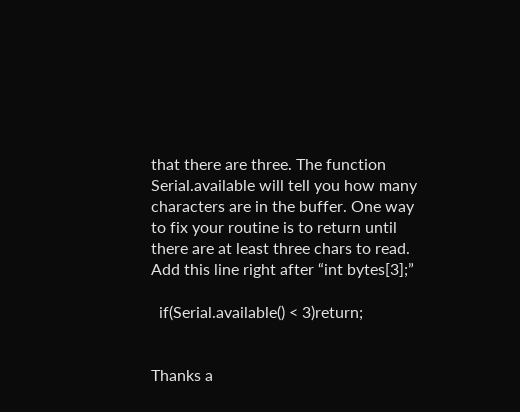that there are three. The function Serial.available will tell you how many characters are in the buffer. One way to fix your routine is to return until there are at least three chars to read. Add this line right after “int bytes[3];”

  if(Serial.available() < 3)return;


Thanks a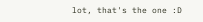lot, that's the one :D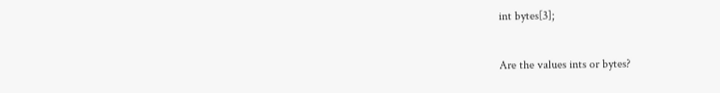int bytes[3];

Are the values ints or bytes?